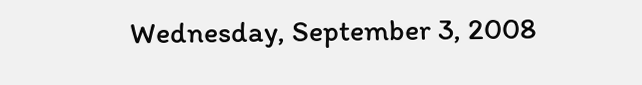Wednesday, September 3, 2008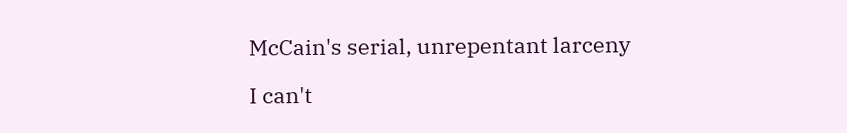McCain's serial, unrepentant larceny

I can't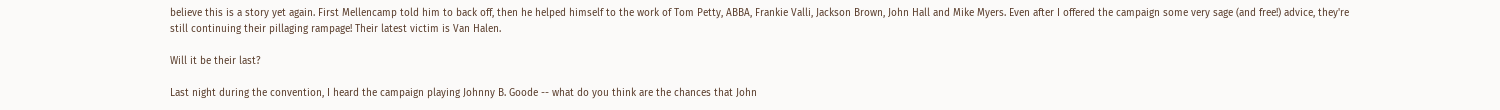believe this is a story yet again. First Mellencamp told him to back off, then he helped himself to the work of Tom Petty, ABBA, Frankie Valli, Jackson Brown, John Hall and Mike Myers. Even after I offered the campaign some very sage (and free!) advice, they're still continuing their pillaging rampage! Their latest victim is Van Halen.

Will it be their last?

Last night during the convention, I heard the campaign playing Johnny B. Goode -- what do you think are the chances that John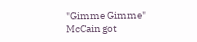"Gimme Gimme" McCain got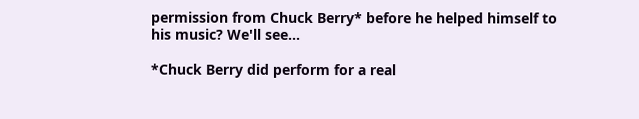permission from Chuck Berry* before he helped himself to his music? We'll see...

*Chuck Berry did perform for a real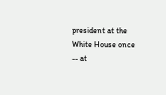president at the White House once -- at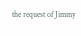the request of Jimmy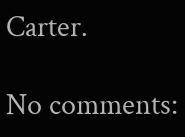Carter.

No comments: